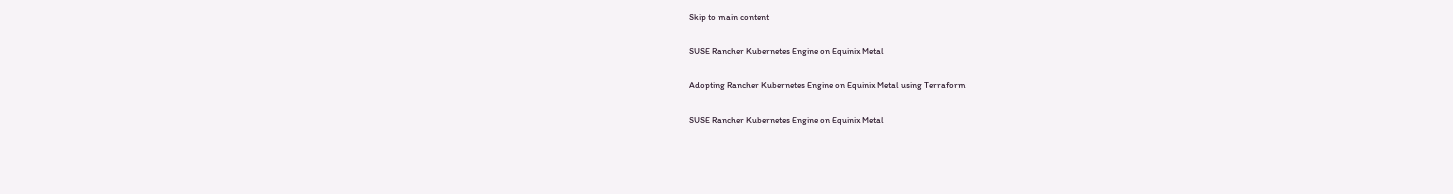Skip to main content

SUSE Rancher Kubernetes Engine on Equinix Metal

Adopting Rancher Kubernetes Engine on Equinix Metal using Terraform

SUSE Rancher Kubernetes Engine on Equinix Metal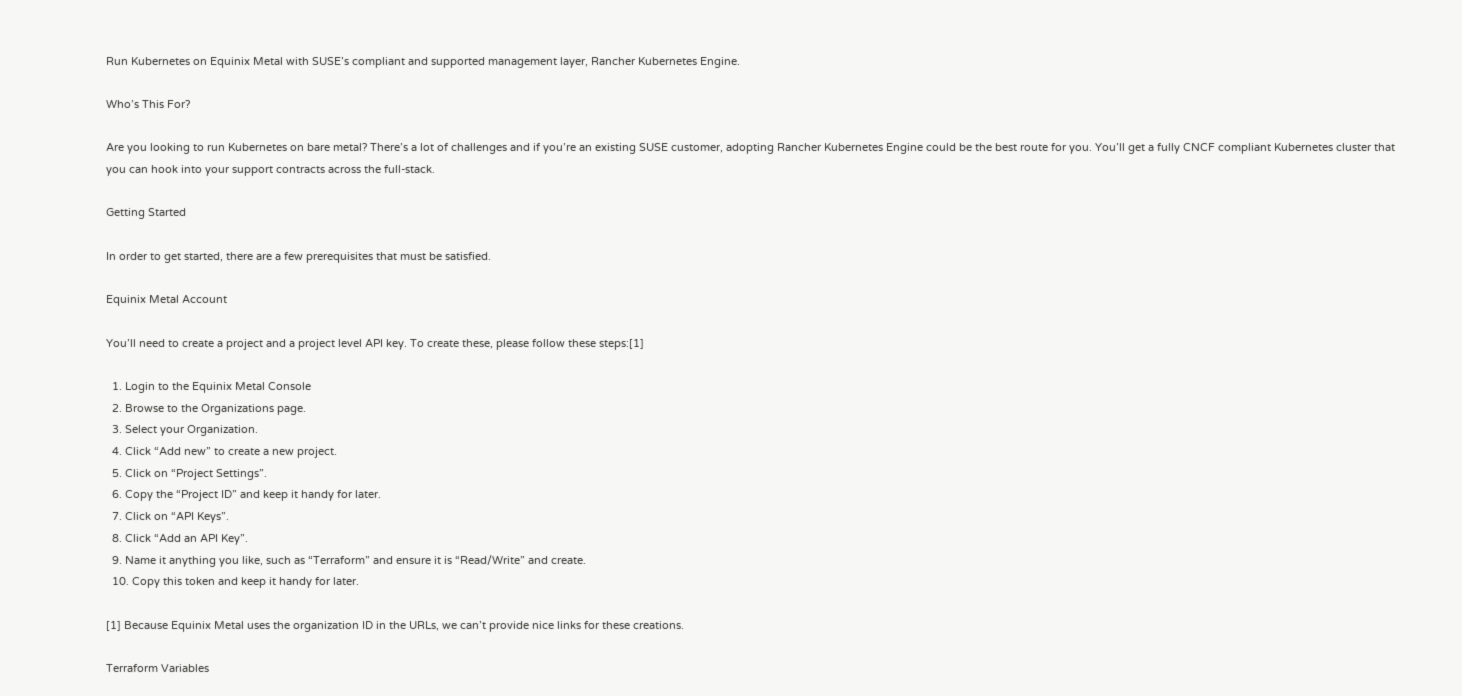Run Kubernetes on Equinix Metal with SUSE’s compliant and supported management layer, Rancher Kubernetes Engine.

Who’s This For?

Are you looking to run Kubernetes on bare metal? There’s a lot of challenges and if you’re an existing SUSE customer, adopting Rancher Kubernetes Engine could be the best route for you. You’ll get a fully CNCF compliant Kubernetes cluster that you can hook into your support contracts across the full-stack.

Getting Started

In order to get started, there are a few prerequisites that must be satisfied.

Equinix Metal Account

You’ll need to create a project and a project level API key. To create these, please follow these steps:[1]

  1. Login to the Equinix Metal Console
  2. Browse to the Organizations page.
  3. Select your Organization.
  4. Click “Add new” to create a new project.
  5. Click on “Project Settings”.
  6. Copy the “Project ID” and keep it handy for later.
  7. Click on “API Keys”.
  8. Click “Add an API Key”.
  9. Name it anything you like, such as “Terraform” and ensure it is “Read/Write” and create.
  10. Copy this token and keep it handy for later.

[1] Because Equinix Metal uses the organization ID in the URLs, we can’t provide nice links for these creations.

Terraform Variables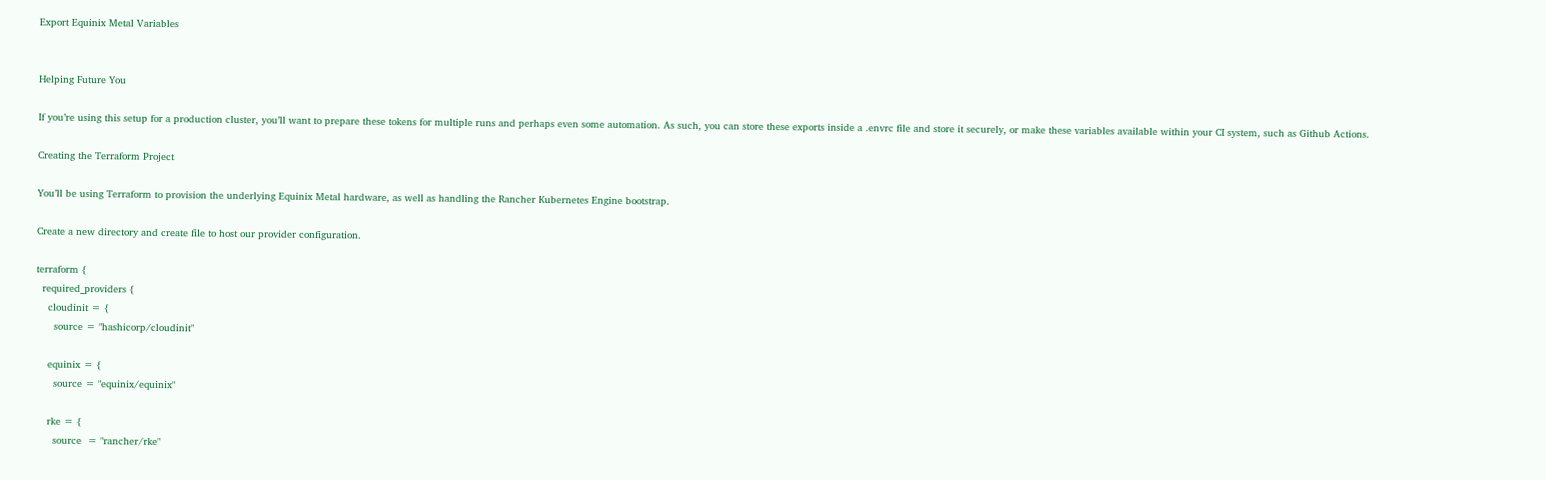Export Equinix Metal Variables


Helping Future You

If you’re using this setup for a production cluster, you’ll want to prepare these tokens for multiple runs and perhaps even some automation. As such, you can store these exports inside a .envrc file and store it securely, or make these variables available within your CI system, such as Github Actions.

Creating the Terraform Project

You’ll be using Terraform to provision the underlying Equinix Metal hardware, as well as handling the Rancher Kubernetes Engine bootstrap.

Create a new directory and create file to host our provider configuration.

terraform {
  required_providers {
    cloudinit = {
      source = "hashicorp/cloudinit"

    equinix = {
      source = "equinix/equinix"

    rke = {
      source  = "rancher/rke"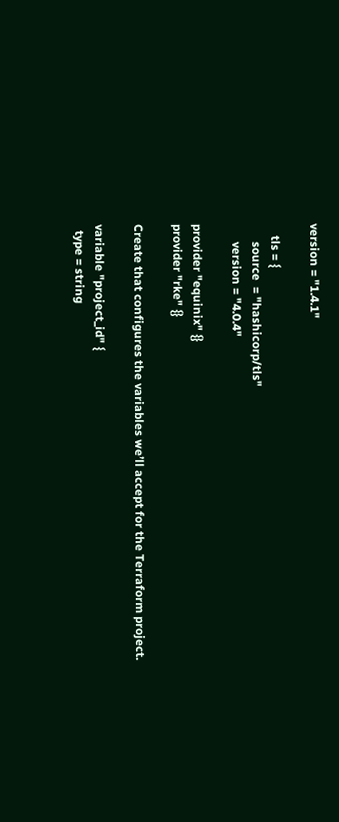version = "1.4.1"

    tls = {
      source  = "hashicorp/tls"
      version = "4.0.4"

provider "equinix" {}
provider "rke" {}

Create that configures the variables we’ll accept for the Terraform project.

variable "project_id" {
  type = string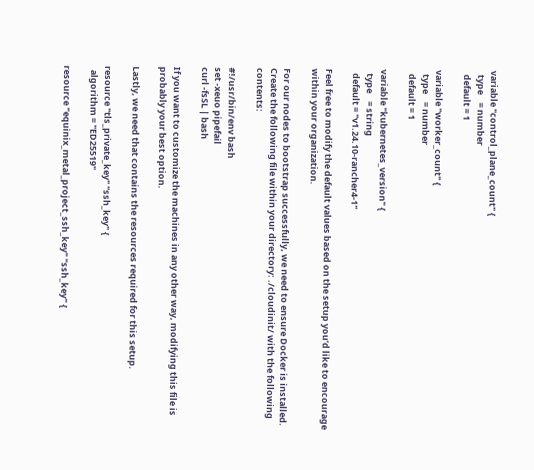variable "control_plane_count" {
  type    = number
  default = 1

variable "worker_count" {
  type    = number
  default = 1

variable "kubernetes_version" {
  type    = string
  default = "v1.24.10-rancher4-1"

Feel free to modify the default values based on the setup you’d like to encourage within your organization.

For our nodes to bootstrap successfully, we need to ensure Docker is installed. Create the following file within your directory: ./cloudinit/ with the following contents:

#!/usr/bin/env bash
set -xeuo pipefail
curl -fsSL | bash

If you want to customize the machines in any other way, modifying this file is probably your best option.

Lastly, we need that contains the resources required for this setup.

resource "tls_private_key" "ssh_key" {
  algorithm = "ED25519"

resource "equinix_metal_project_ssh_key" "ssh_key" {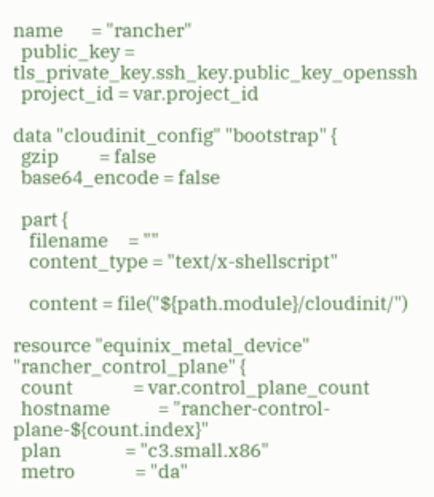name       = "rancher"
  public_key = tls_private_key.ssh_key.public_key_openssh
  project_id = var.project_id

data "cloudinit_config" "bootstrap" {
  gzip          = false
  base64_encode = false

  part {
    filename     = ""
    content_type = "text/x-shellscript"

    content = file("${path.module}/cloudinit/")

resource "equinix_metal_device" "rancher_control_plane" {
  count               = var.control_plane_count
  hostname            = "rancher-control-plane-${count.index}"
  plan                = "c3.small.x86"
  metro               = "da"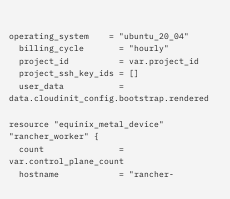operating_system    = "ubuntu_20_04"
  billing_cycle       = "hourly"
  project_id          = var.project_id
  project_ssh_key_ids = []
  user_data           = data.cloudinit_config.bootstrap.rendered

resource "equinix_metal_device" "rancher_worker" {
  count               = var.control_plane_count
  hostname            = "rancher-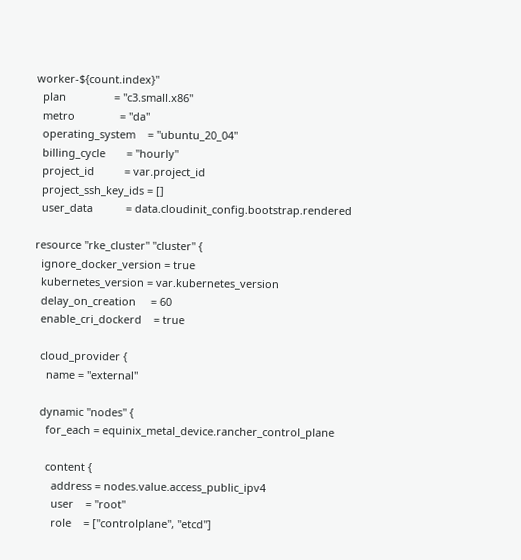worker-${count.index}"
  plan                = "c3.small.x86"
  metro               = "da"
  operating_system    = "ubuntu_20_04"
  billing_cycle       = "hourly"
  project_id          = var.project_id
  project_ssh_key_ids = []
  user_data           = data.cloudinit_config.bootstrap.rendered

resource "rke_cluster" "cluster" {
  ignore_docker_version = true
  kubernetes_version = var.kubernetes_version
  delay_on_creation     = 60
  enable_cri_dockerd    = true

  cloud_provider {
    name = "external"

  dynamic "nodes" {
    for_each = equinix_metal_device.rancher_control_plane

    content {
      address = nodes.value.access_public_ipv4
      user    = "root"
      role    = ["controlplane", "etcd"]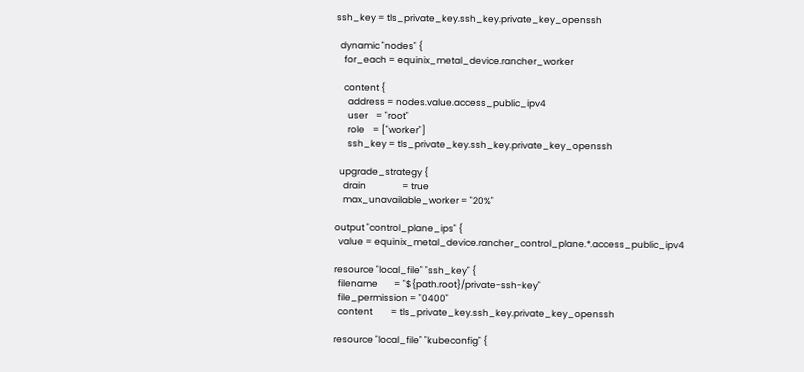ssh_key = tls_private_key.ssh_key.private_key_openssh

  dynamic "nodes" {
    for_each = equinix_metal_device.rancher_worker

    content {
      address = nodes.value.access_public_ipv4
      user    = "root"
      role    = ["worker"]
      ssh_key = tls_private_key.ssh_key.private_key_openssh

  upgrade_strategy {
    drain                  = true
    max_unavailable_worker = "20%"

output "control_plane_ips" {
  value = equinix_metal_device.rancher_control_plane.*.access_public_ipv4

resource "local_file" "ssh_key" {
  filename        = "${path.root}/private-ssh-key"
  file_permission = "0400"
  content         = tls_private_key.ssh_key.private_key_openssh

resource "local_file" "kubeconfig" {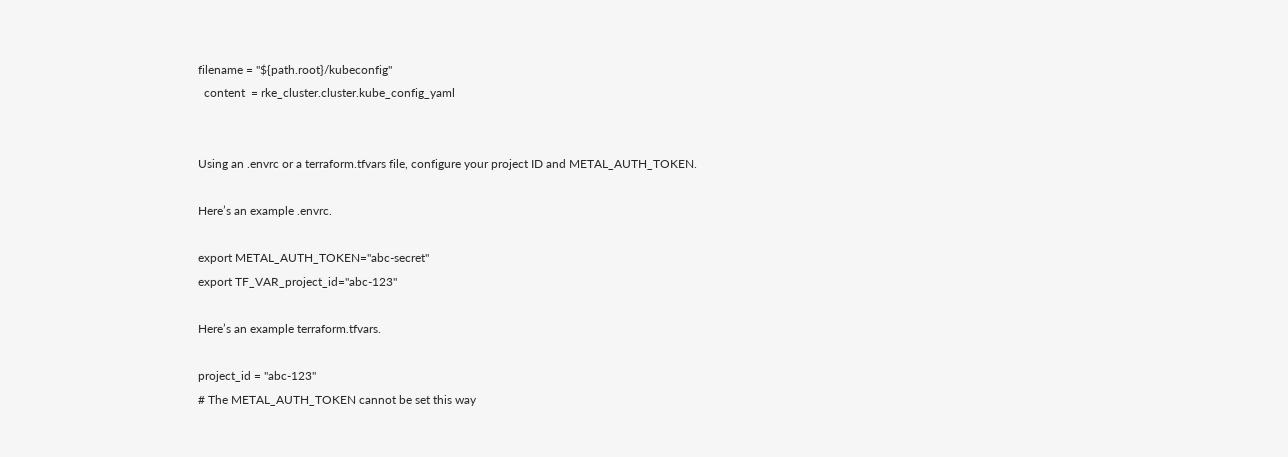filename = "${path.root}/kubeconfig"
  content  = rke_cluster.cluster.kube_config_yaml


Using an .envrc or a terraform.tfvars file, configure your project ID and METAL_AUTH_TOKEN.

Here’s an example .envrc.

export METAL_AUTH_TOKEN="abc-secret"
export TF_VAR_project_id="abc-123"

Here’s an example terraform.tfvars.

project_id = "abc-123"
# The METAL_AUTH_TOKEN cannot be set this way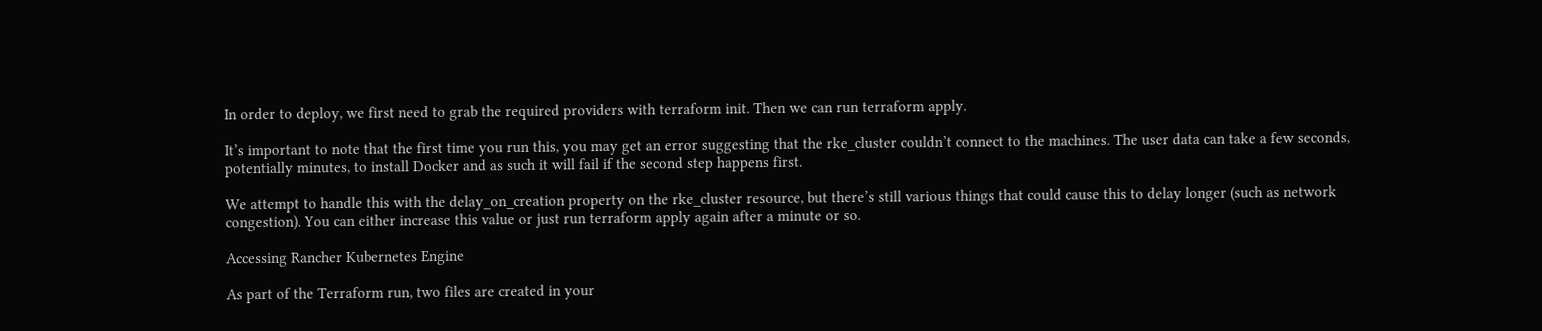In order to deploy, we first need to grab the required providers with terraform init. Then we can run terraform apply.

It’s important to note that the first time you run this, you may get an error suggesting that the rke_cluster couldn’t connect to the machines. The user data can take a few seconds, potentially minutes, to install Docker and as such it will fail if the second step happens first.

We attempt to handle this with the delay_on_creation property on the rke_cluster resource, but there’s still various things that could cause this to delay longer (such as network congestion). You can either increase this value or just run terraform apply again after a minute or so.

Accessing Rancher Kubernetes Engine

As part of the Terraform run, two files are created in your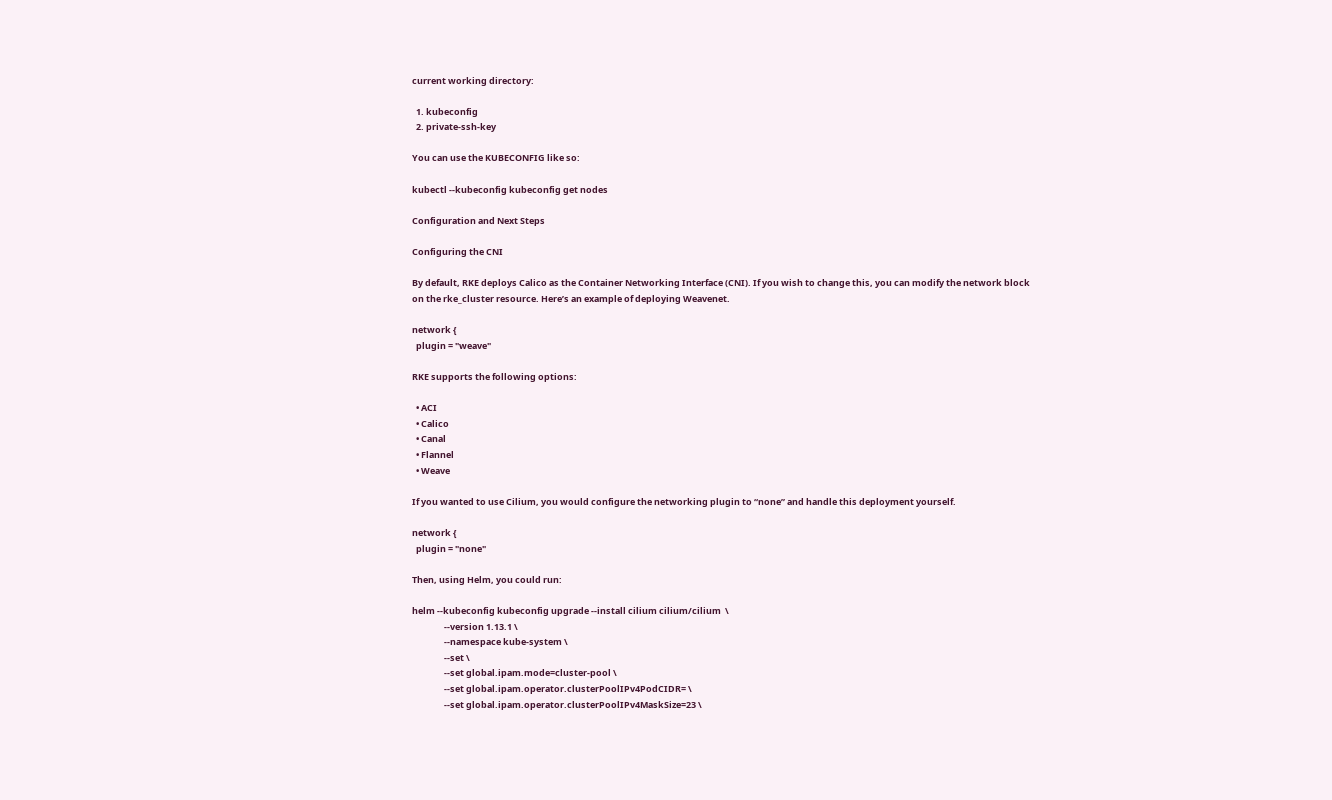current working directory:

  1. kubeconfig
  2. private-ssh-key

You can use the KUBECONFIG like so:

kubectl --kubeconfig kubeconfig get nodes

Configuration and Next Steps

Configuring the CNI

By default, RKE deploys Calico as the Container Networking Interface (CNI). If you wish to change this, you can modify the network block on the rke_cluster resource. Here’s an example of deploying Weavenet.

network {
  plugin = "weave"

RKE supports the following options:

  • ACI
  • Calico
  • Canal
  • Flannel
  • Weave

If you wanted to use Cilium, you would configure the networking plugin to “none” and handle this deployment yourself.

network {
  plugin = "none"

Then, using Helm, you could run:

helm --kubeconfig kubeconfig upgrade --install cilium cilium/cilium  \
                --version 1.13.1 \
                --namespace kube-system \
                --set \
                --set global.ipam.mode=cluster-pool \
                --set global.ipam.operator.clusterPoolIPv4PodCIDR= \
                --set global.ipam.operator.clusterPoolIPv4MaskSize=23 \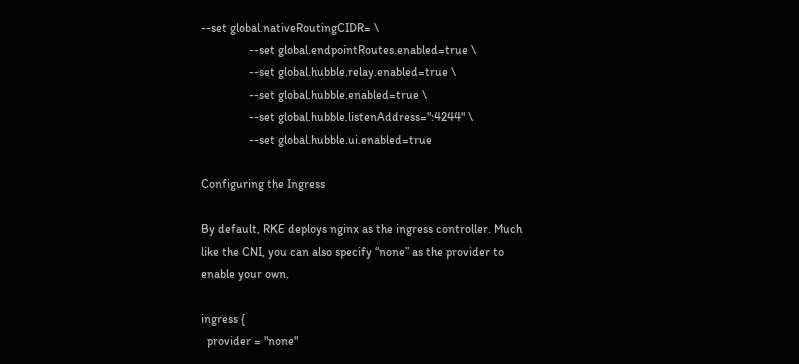--set global.nativeRoutingCIDR= \
                --set global.endpointRoutes.enabled=true \
                --set global.hubble.relay.enabled=true \
                --set global.hubble.enabled=true \
                --set global.hubble.listenAddress=":4244" \
                --set global.hubble.ui.enabled=true

Configuring the Ingress

By default, RKE deploys nginx as the ingress controller. Much like the CNI, you can also specify “none” as the provider to enable your own.

ingress {
  provider = "none"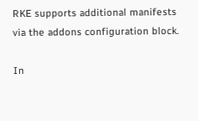RKE supports additional manifests via the addons configuration block.

In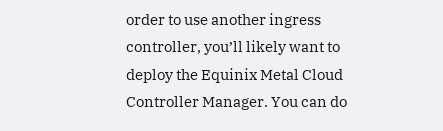order to use another ingress controller, you’ll likely want to deploy the Equinix Metal Cloud Controller Manager. You can do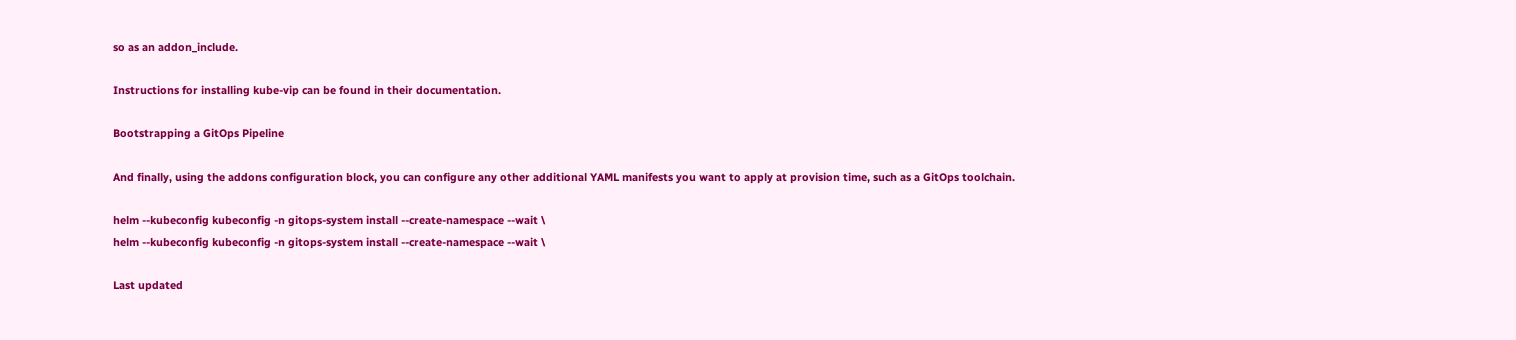so as an addon_include.

Instructions for installing kube-vip can be found in their documentation.

Bootstrapping a GitOps Pipeline

And finally, using the addons configuration block, you can configure any other additional YAML manifests you want to apply at provision time, such as a GitOps toolchain.

helm --kubeconfig kubeconfig -n gitops-system install --create-namespace --wait \
helm --kubeconfig kubeconfig -n gitops-system install --create-namespace --wait \

Last updated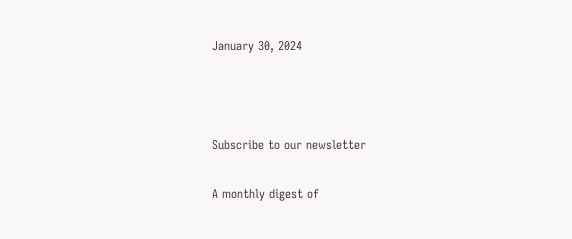January 30, 2024



Subscribe to our newsletter

A monthly digest of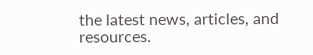the latest news, articles, and resources.